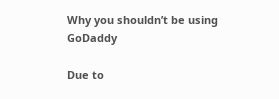Why you shouldn’t be using GoDaddy

Due to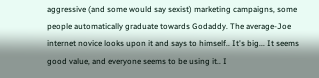aggressive (and some would say sexist) marketing campaigns, some people automatically graduate towards Godaddy. The average-Joe internet novice looks upon it and says to himself.. It's big... It seems good value, and everyone seems to be using it.. I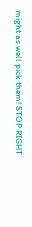might as well pick them! STOP RIGHT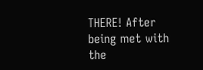THERE! After being met with the